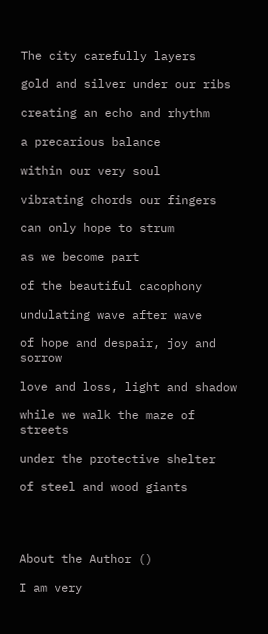The city carefully layers

gold and silver under our ribs

creating an echo and rhythm

a precarious balance

within our very soul

vibrating chords our fingers

can only hope to strum

as we become part

of the beautiful cacophony

undulating wave after wave

of hope and despair, joy and sorrow

love and loss, light and shadow

while we walk the maze of streets

under the protective shelter

of steel and wood giants




About the Author ()

I am very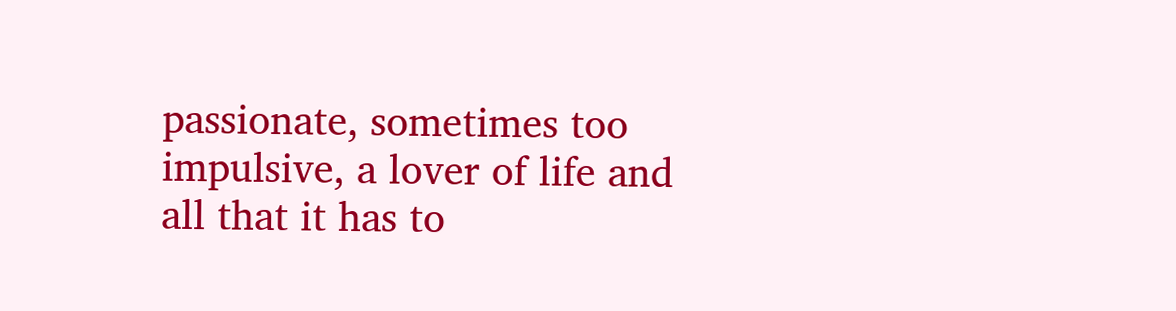passionate, sometimes too impulsive, a lover of life and all that it has to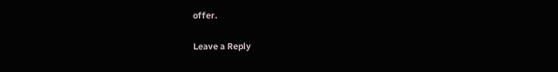offer.

Leave a Reply